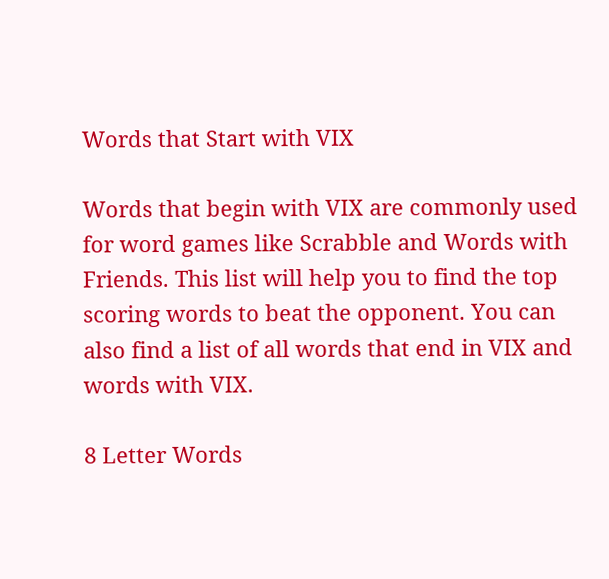Words that Start with VIX

Words that begin with VIX are commonly used for word games like Scrabble and Words with Friends. This list will help you to find the top scoring words to beat the opponent. You can also find a list of all words that end in VIX and words with VIX.

8 Letter Words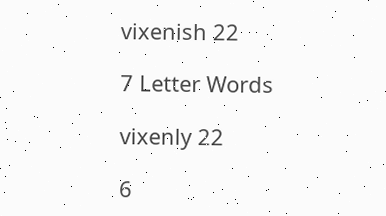vixenish 22

7 Letter Words

vixenly 22

6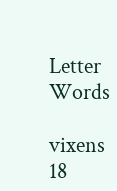Letter Words

vixens 18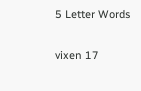5 Letter Words

vixen 17